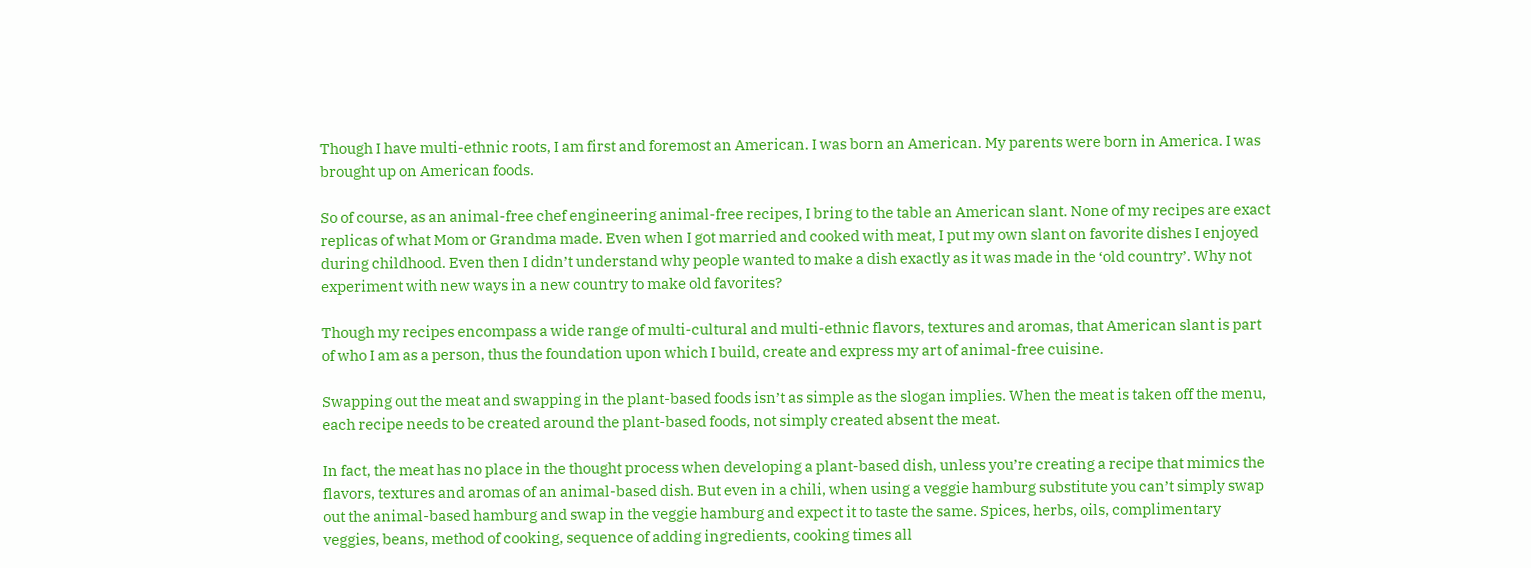Though I have multi-ethnic roots, I am first and foremost an American. I was born an American. My parents were born in America. I was brought up on American foods.

So of course, as an animal-free chef engineering animal-free recipes, I bring to the table an American slant. None of my recipes are exact replicas of what Mom or Grandma made. Even when I got married and cooked with meat, I put my own slant on favorite dishes I enjoyed during childhood. Even then I didn’t understand why people wanted to make a dish exactly as it was made in the ‘old country’. Why not experiment with new ways in a new country to make old favorites?

Though my recipes encompass a wide range of multi-cultural and multi-ethnic flavors, textures and aromas, that American slant is part of who I am as a person, thus the foundation upon which I build, create and express my art of animal-free cuisine.

Swapping out the meat and swapping in the plant-based foods isn’t as simple as the slogan implies. When the meat is taken off the menu, each recipe needs to be created around the plant-based foods, not simply created absent the meat.

In fact, the meat has no place in the thought process when developing a plant-based dish, unless you’re creating a recipe that mimics the flavors, textures and aromas of an animal-based dish. But even in a chili, when using a veggie hamburg substitute you can’t simply swap out the animal-based hamburg and swap in the veggie hamburg and expect it to taste the same. Spices, herbs, oils, complimentary veggies, beans, method of cooking, sequence of adding ingredients, cooking times all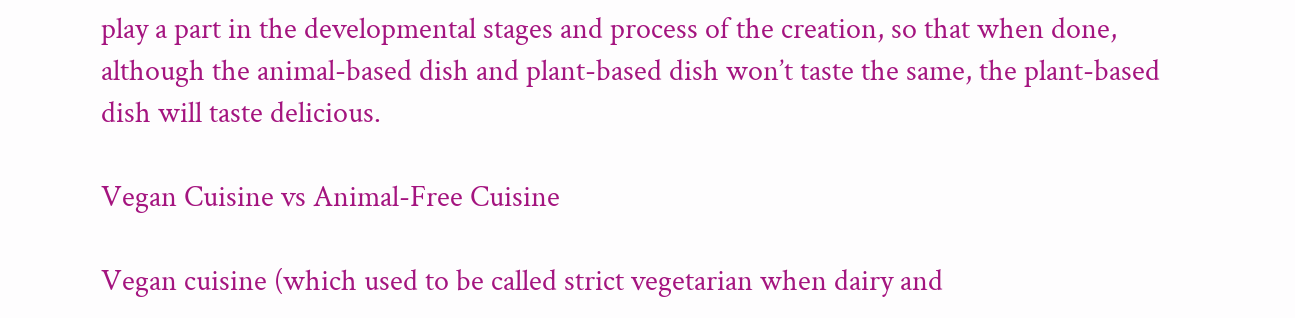play a part in the developmental stages and process of the creation, so that when done, although the animal-based dish and plant-based dish won’t taste the same, the plant-based dish will taste delicious.

Vegan Cuisine vs Animal-Free Cuisine

Vegan cuisine (which used to be called strict vegetarian when dairy and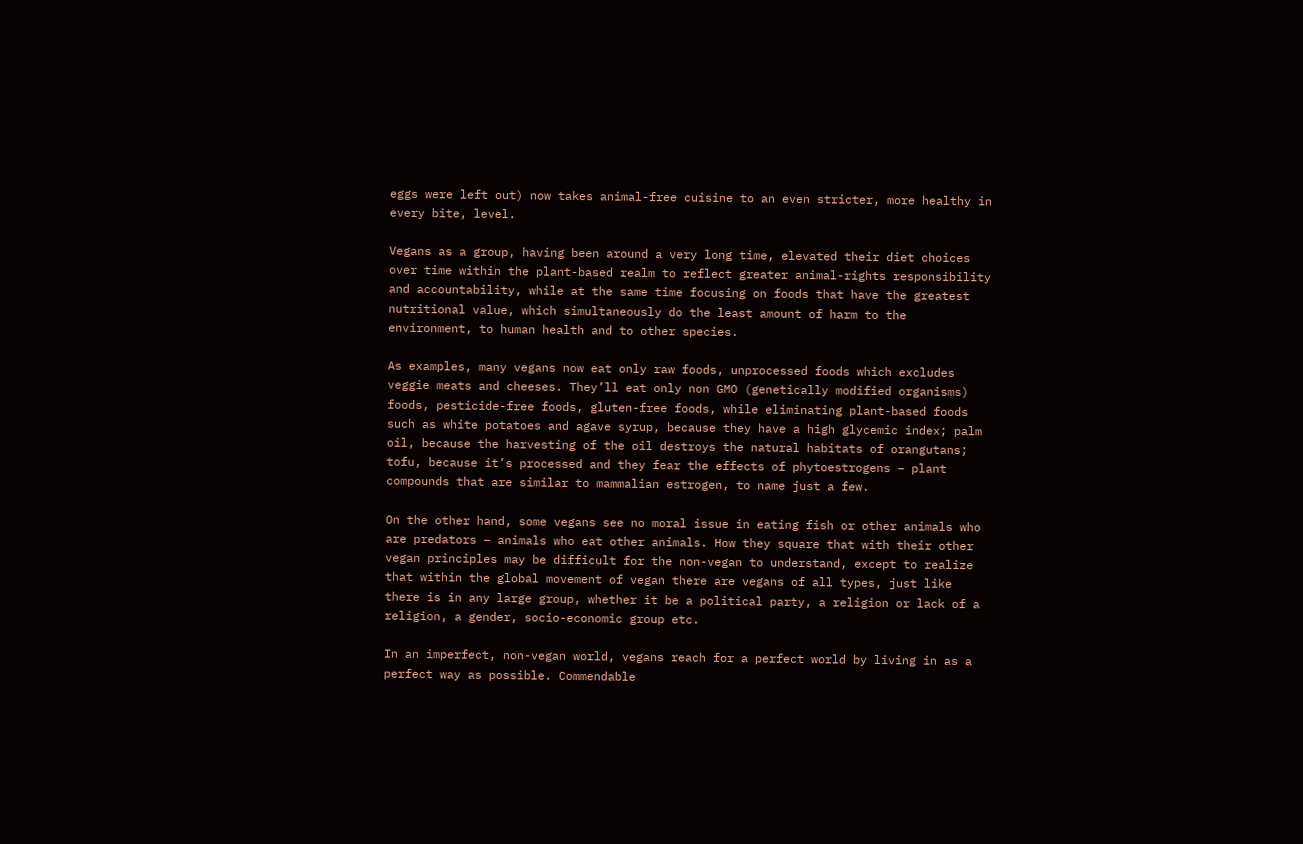eggs were left out) now takes animal-free cuisine to an even stricter, more healthy in every bite, level.

Vegans as a group, having been around a very long time, elevated their diet choices over time within the plant-based realm to reflect greater animal-rights responsibility and accountability, while at the same time focusing on foods that have the greatest nutritional value, which simultaneously do the least amount of harm to the environment, to human health and to other species.

As examples, many vegans now eat only raw foods, unprocessed foods which excludes veggie meats and cheeses. They’ll eat only non GMO (genetically modified organisms) foods, pesticide-free foods, gluten-free foods, while eliminating plant-based foods such as white potatoes and agave syrup, because they have a high glycemic index; palm oil, because the harvesting of the oil destroys the natural habitats of orangutans; tofu, because it’s processed and they fear the effects of phytoestrogens – plant compounds that are similar to mammalian estrogen, to name just a few.

On the other hand, some vegans see no moral issue in eating fish or other animals who are predators – animals who eat other animals. How they square that with their other vegan principles may be difficult for the non-vegan to understand, except to realize that within the global movement of vegan there are vegans of all types, just like there is in any large group, whether it be a political party, a religion or lack of a religion, a gender, socio-economic group etc.

In an imperfect, non-vegan world, vegans reach for a perfect world by living in as a perfect way as possible. Commendable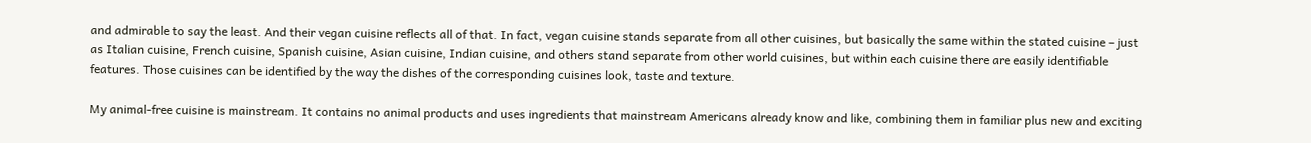and admirable to say the least. And their vegan cuisine reflects all of that. In fact, vegan cuisine stands separate from all other cuisines, but basically the same within the stated cuisine – just as Italian cuisine, French cuisine, Spanish cuisine, Asian cuisine, Indian cuisine, and others stand separate from other world cuisines, but within each cuisine there are easily identifiable features. Those cuisines can be identified by the way the dishes of the corresponding cuisines look, taste and texture.

My animal-free cuisine is mainstream. It contains no animal products and uses ingredients that mainstream Americans already know and like, combining them in familiar plus new and exciting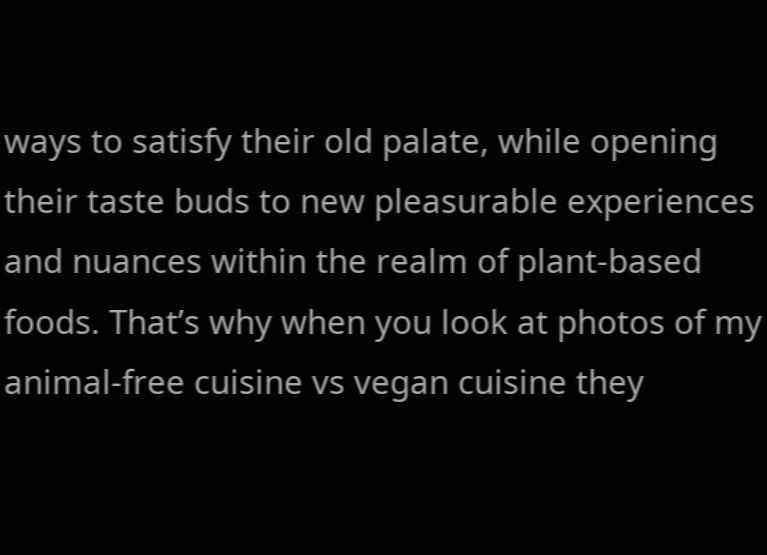ways to satisfy their old palate, while opening their taste buds to new pleasurable experiences and nuances within the realm of plant-based foods. That’s why when you look at photos of my animal-free cuisine vs vegan cuisine they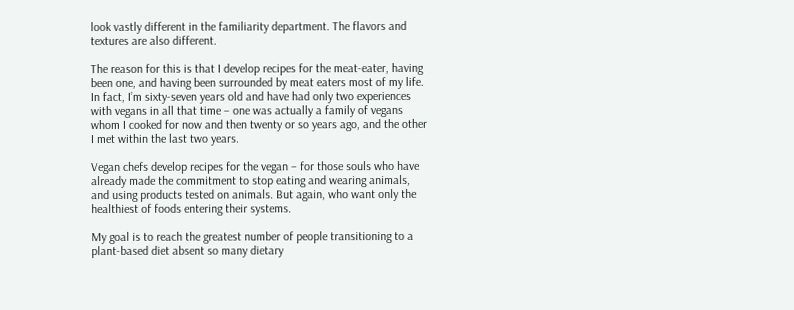look vastly different in the familiarity department. The flavors and textures are also different.

The reason for this is that I develop recipes for the meat-eater, having been one, and having been surrounded by meat eaters most of my life. In fact, I’m sixty-seven years old and have had only two experiences with vegans in all that time – one was actually a family of vegans whom I cooked for now and then twenty or so years ago, and the other I met within the last two years.

Vegan chefs develop recipes for the vegan – for those souls who have already made the commitment to stop eating and wearing animals, and using products tested on animals. But again, who want only the healthiest of foods entering their systems.

My goal is to reach the greatest number of people transitioning to a plant-based diet absent so many dietary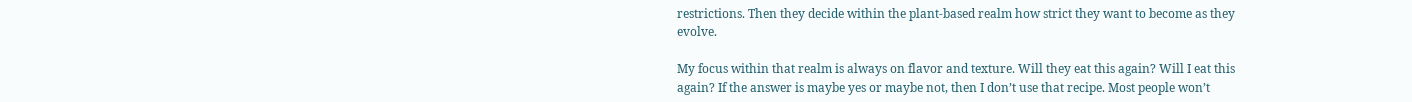restrictions. Then they decide within the plant-based realm how strict they want to become as they evolve.

My focus within that realm is always on flavor and texture. Will they eat this again? Will I eat this again? If the answer is maybe yes or maybe not, then I don’t use that recipe. Most people won’t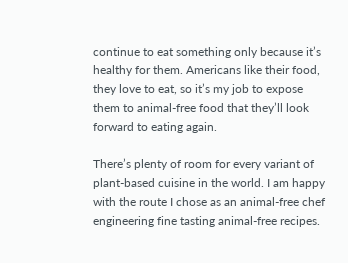continue to eat something only because it’s healthy for them. Americans like their food, they love to eat, so it’s my job to expose them to animal-free food that they’ll look forward to eating again.

There’s plenty of room for every variant of plant-based cuisine in the world. I am happy with the route I chose as an animal-free chef engineering fine tasting animal-free recipes.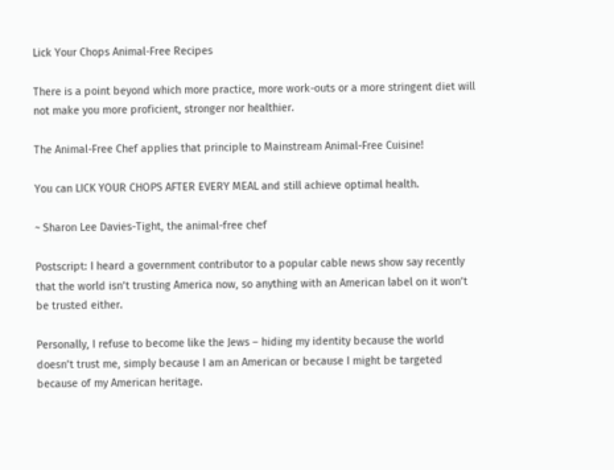Lick Your Chops Animal-Free Recipes

There is a point beyond which more practice, more work-outs or a more stringent diet will not make you more proficient, stronger nor healthier.

The Animal-Free Chef applies that principle to Mainstream Animal-Free Cuisine!

You can LICK YOUR CHOPS AFTER EVERY MEAL and still achieve optimal health.

~ Sharon Lee Davies-Tight, the animal-free chef

Postscript: I heard a government contributor to a popular cable news show say recently that the world isn’t trusting America now, so anything with an American label on it won’t be trusted either.

Personally, I refuse to become like the Jews – hiding my identity because the world doesn’t trust me, simply because I am an American or because I might be targeted because of my American heritage.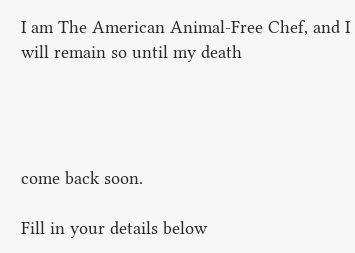I am The American Animal-Free Chef, and I will remain so until my death




come back soon.

Fill in your details below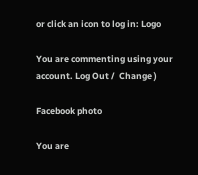or click an icon to log in: Logo

You are commenting using your account. Log Out /  Change )

Facebook photo

You are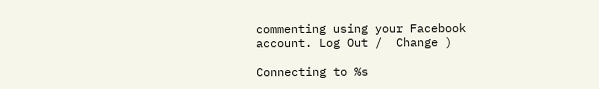commenting using your Facebook account. Log Out /  Change )

Connecting to %s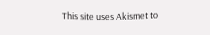This site uses Akismet to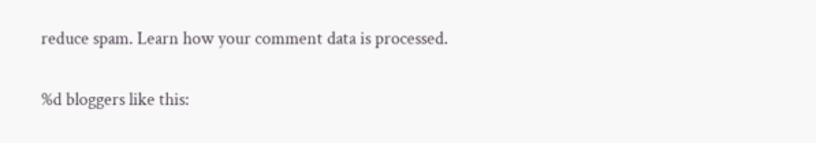reduce spam. Learn how your comment data is processed.

%d bloggers like this: